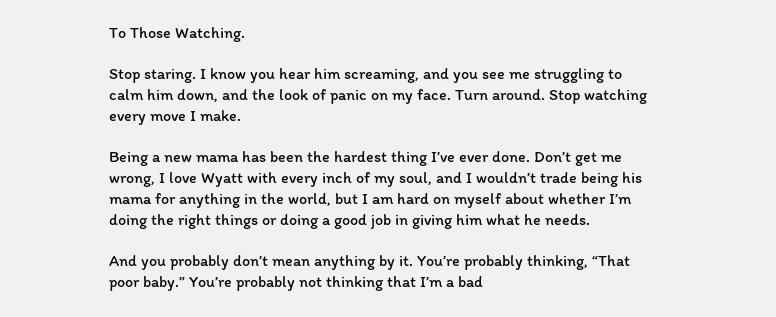To Those Watching.

Stop staring. I know you hear him screaming, and you see me struggling to calm him down, and the look of panic on my face. Turn around. Stop watching every move I make.

Being a new mama has been the hardest thing I’ve ever done. Don’t get me wrong, I love Wyatt with every inch of my soul, and I wouldn’t trade being his mama for anything in the world, but I am hard on myself about whether I’m doing the right things or doing a good job in giving him what he needs.

And you probably don’t mean anything by it. You’re probably thinking, “That poor baby.” You’re probably not thinking that I’m a bad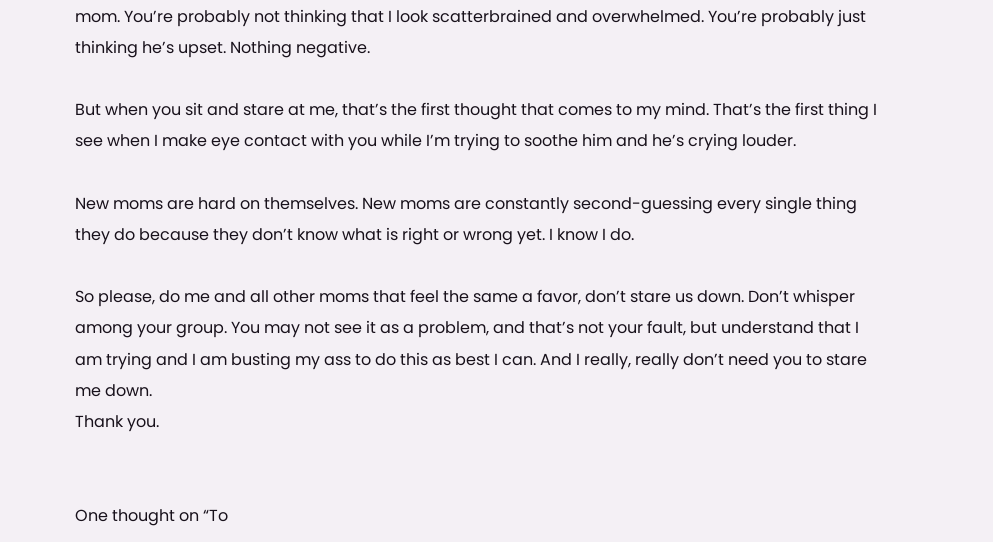mom. You’re probably not thinking that I look scatterbrained and overwhelmed. You’re probably just thinking he’s upset. Nothing negative.

But when you sit and stare at me, that’s the first thought that comes to my mind. That’s the first thing I see when I make eye contact with you while I’m trying to soothe him and he’s crying louder.

New moms are hard on themselves. New moms are constantly second-guessing every single thing they do because they don’t know what is right or wrong yet. I know I do.

So please, do me and all other moms that feel the same a favor, don’t stare us down. Don’t whisper among your group. You may not see it as a problem, and that’s not your fault, but understand that I am trying and I am busting my ass to do this as best I can. And I really, really don’t need you to stare me down.
Thank you.


One thought on “To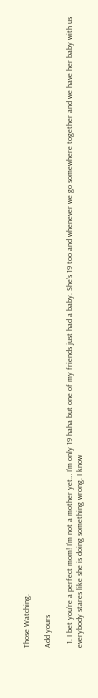Those Watching.

Add yours

  1. I bet you’re a perfect mom! I’m not a mother yet… I’m only 19 haha but one of my friends just had a baby. She’s 19 too and whenever we go somewhere together and we have her baby with us everybody stares like she is doing something wrong. I know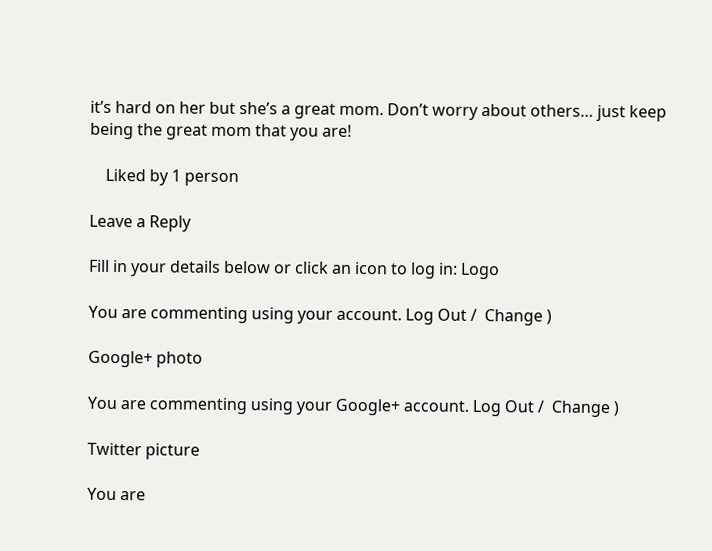it’s hard on her but she’s a great mom. Don’t worry about others… just keep being the great mom that you are!

    Liked by 1 person

Leave a Reply

Fill in your details below or click an icon to log in: Logo

You are commenting using your account. Log Out /  Change )

Google+ photo

You are commenting using your Google+ account. Log Out /  Change )

Twitter picture

You are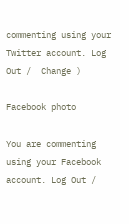commenting using your Twitter account. Log Out /  Change )

Facebook photo

You are commenting using your Facebook account. Log Out /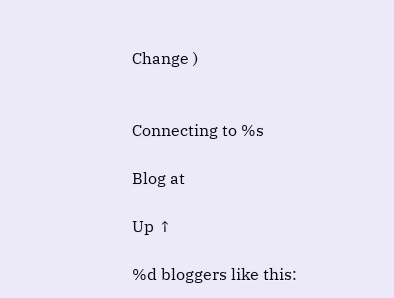Change )


Connecting to %s

Blog at

Up ↑

%d bloggers like this: